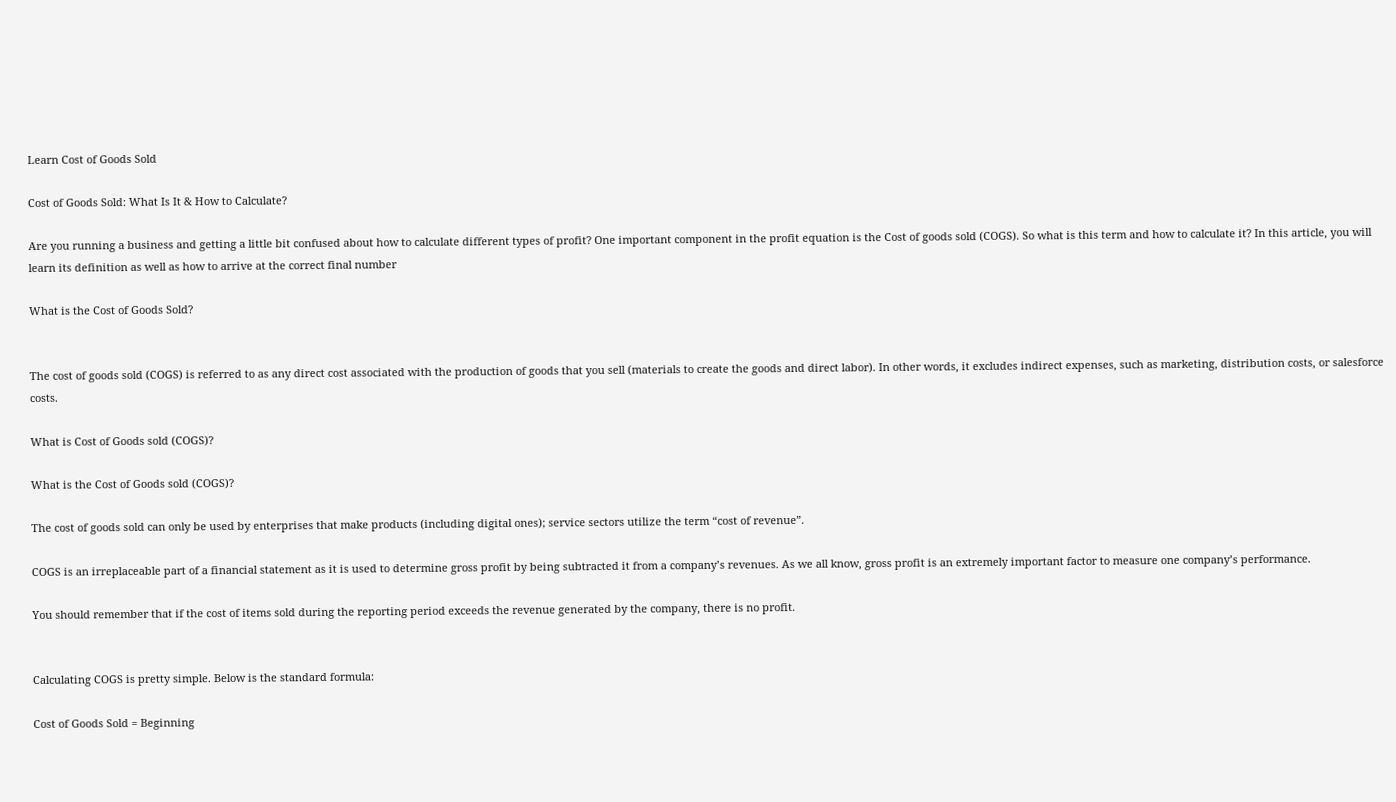Learn Cost of Goods Sold

Cost of Goods Sold: What Is It & How to Calculate?

Are you running a business and getting a little bit confused about how to calculate different types of profit? One important component in the profit equation is the Cost of goods sold (COGS). So what is this term and how to calculate it? In this article, you will learn its definition as well as how to arrive at the correct final number

What is the Cost of Goods Sold?


The cost of goods sold (COGS) is referred to as any direct cost associated with the production of goods that you sell (materials to create the goods and direct labor). In other words, it excludes indirect expenses, such as marketing, distribution costs, or salesforce costs.

What is Cost of Goods sold (COGS)?

What is the Cost of Goods sold (COGS)?

The cost of goods sold can only be used by enterprises that make products (including digital ones); service sectors utilize the term “cost of revenue”.

COGS is an irreplaceable part of a financial statement as it is used to determine gross profit by being subtracted it from a company’s revenues. As we all know, gross profit is an extremely important factor to measure one company’s performance.

You should remember that if the cost of items sold during the reporting period exceeds the revenue generated by the company, there is no profit.


Calculating COGS is pretty simple. Below is the standard formula:

Cost of Goods Sold = Beginning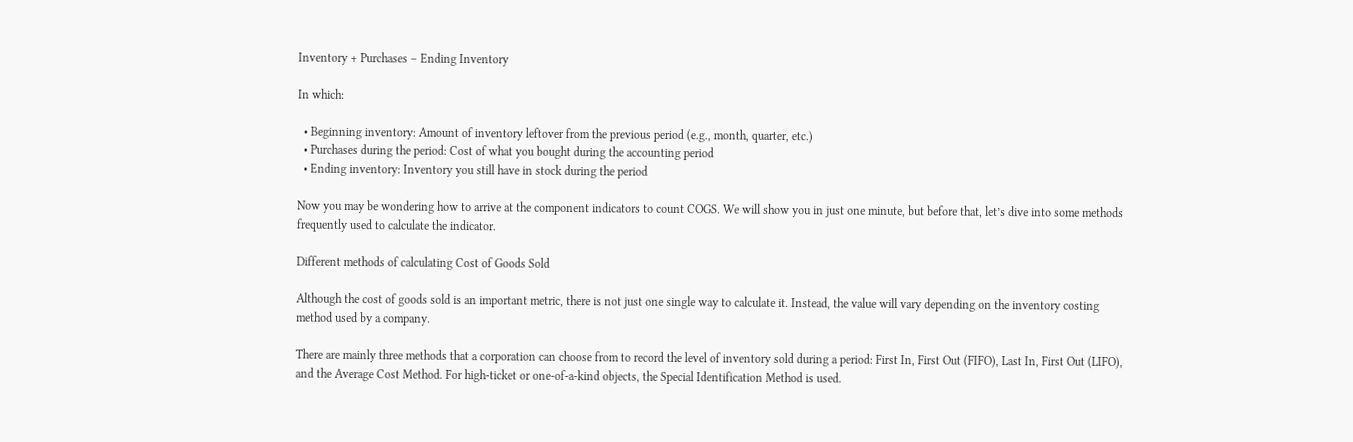Inventory + Purchases – Ending Inventory

In which:

  • Beginning inventory: Amount of inventory leftover from the previous period (e.g., month, quarter, etc.)
  • Purchases during the period: Cost of what you bought during the accounting period
  • Ending inventory: Inventory you still have in stock during the period

Now you may be wondering how to arrive at the component indicators to count COGS. We will show you in just one minute, but before that, let’s dive into some methods frequently used to calculate the indicator.

Different methods of calculating Cost of Goods Sold

Although the cost of goods sold is an important metric, there is not just one single way to calculate it. Instead, the value will vary depending on the inventory costing method used by a company.

There are mainly three methods that a corporation can choose from to record the level of inventory sold during a period: First In, First Out (FIFO), Last In, First Out (LIFO), and the Average Cost Method. For high-ticket or one-of-a-kind objects, the Special Identification Method is used.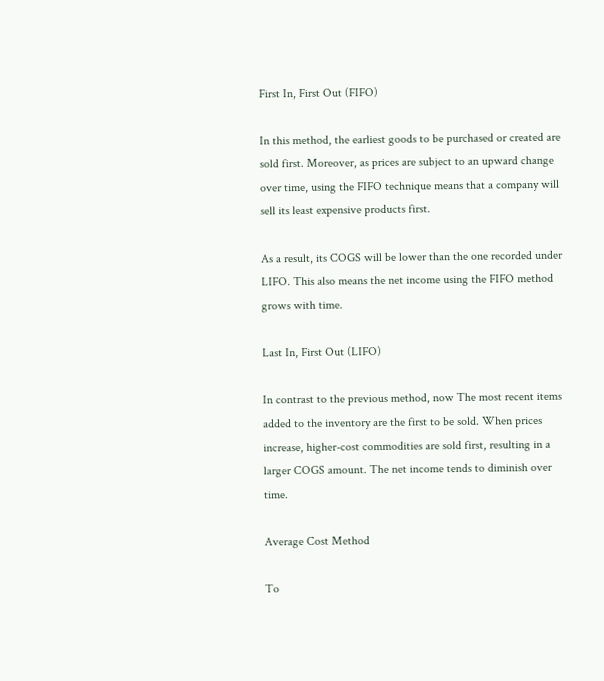First In, First Out (FIFO)

In this method, the earliest goods to be purchased or created are sold first. Moreover, as prices are subject to an upward change over time, using the FIFO technique means that a company will sell its least expensive products first.

As a result, its COGS will be lower than the one recorded under LIFO. This also means the net income using the FIFO method grows with time.

Last In, First Out (LIFO)

In contrast to the previous method, now The most recent items added to the inventory are the first to be sold. When prices increase, higher-cost commodities are sold first, resulting in a larger COGS amount. The net income tends to diminish over time.

Average Cost Method

To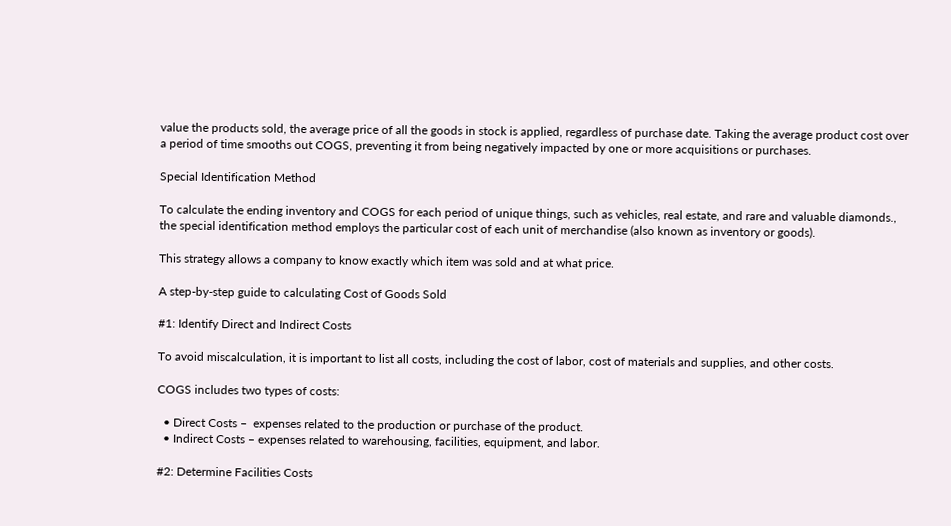value the products sold, the average price of all the goods in stock is applied, regardless of purchase date. Taking the average product cost over a period of time smooths out COGS, preventing it from being negatively impacted by one or more acquisitions or purchases.

Special Identification Method

To calculate the ending inventory and COGS for each period of unique things, such as vehicles, real estate, and rare and valuable diamonds., the special identification method employs the particular cost of each unit of merchandise (also known as inventory or goods).

This strategy allows a company to know exactly which item was sold and at what price.

A step-by-step guide to calculating Cost of Goods Sold

#1: Identify Direct and Indirect Costs

To avoid miscalculation, it is important to list all costs, including the cost of labor, cost of materials and supplies, and other costs.

COGS includes two types of costs:

  • Direct Costs –  expenses related to the production or purchase of the product.
  • Indirect Costs – expenses related to warehousing, facilities, equipment, and labor.

#2: Determine Facilities Costs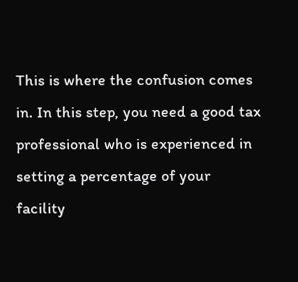This is where the confusion comes in. In this step, you need a good tax professional who is experienced in setting a percentage of your facility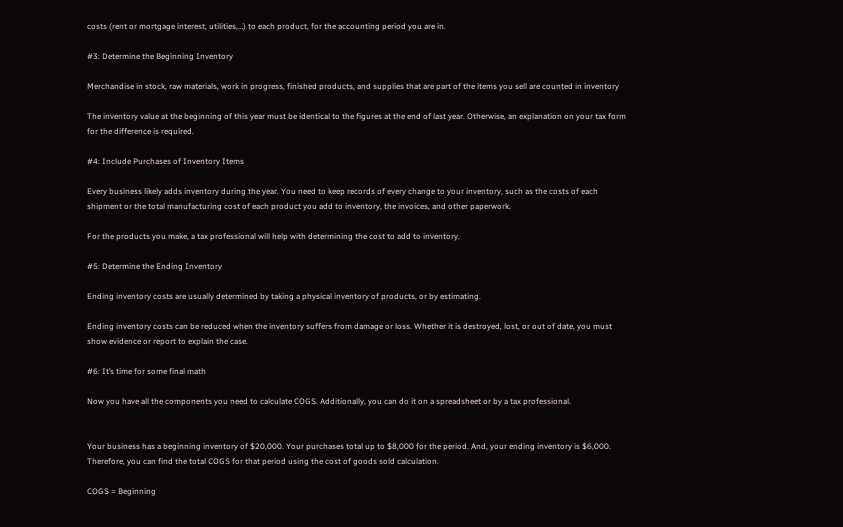costs (rent or mortgage interest, utilities,…) to each product, for the accounting period you are in.

#3: Determine the Beginning Inventory

Merchandise in stock, raw materials, work in progress, finished products, and supplies that are part of the items you sell are counted in inventory

The inventory value at the beginning of this year must be identical to the figures at the end of last year. Otherwise, an explanation on your tax form for the difference is required.

#4: Include Purchases of Inventory Items

Every business likely adds inventory during the year. You need to keep records of every change to your inventory, such as the costs of each shipment or the total manufacturing cost of each product you add to inventory, the invoices, and other paperwork.

For the products you make, a tax professional will help with determining the cost to add to inventory.

#5: Determine the Ending Inventory

Ending inventory costs are usually determined by taking a physical inventory of products, or by estimating.

Ending inventory costs can be reduced when the inventory suffers from damage or loss. Whether it is destroyed, lost, or out of date, you must show evidence or report to explain the case.

#6: It’s time for some final math

Now you have all the components you need to calculate COGS. Additionally, you can do it on a spreadsheet or by a tax professional.


Your business has a beginning inventory of $20,000. Your purchases total up to $8,000 for the period. And, your ending inventory is $6,000. Therefore, you can find the total COGS for that period using the cost of goods sold calculation.

COGS = Beginning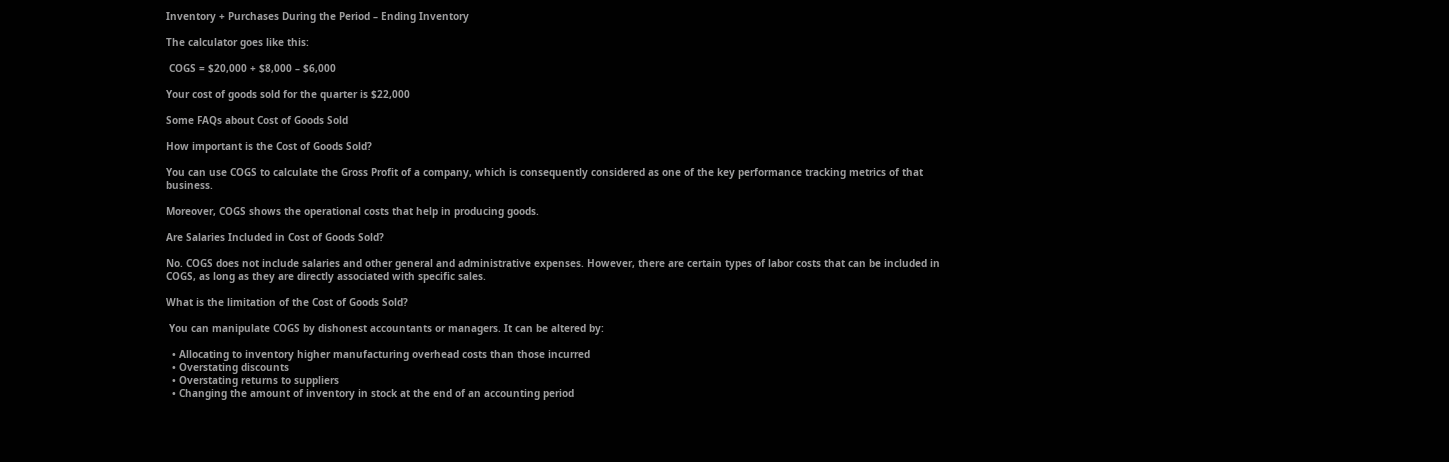Inventory + Purchases During the Period – Ending Inventory

The calculator goes like this:

 COGS = $20,000 + $8,000 – $6,000

Your cost of goods sold for the quarter is $22,000

Some FAQs about Cost of Goods Sold

How important is the Cost of Goods Sold?

You can use COGS to calculate the Gross Profit of a company, which is consequently considered as one of the key performance tracking metrics of that business.

Moreover, COGS shows the operational costs that help in producing goods.

Are Salaries Included in Cost of Goods Sold?

No. COGS does not include salaries and other general and administrative expenses. However, there are certain types of labor costs that can be included in COGS, as long as they are directly associated with specific sales.

What is the limitation of the Cost of Goods Sold?

 You can manipulate COGS by dishonest accountants or managers. It can be altered by:

  • Allocating to inventory higher manufacturing overhead costs than those incurred
  • Overstating discounts
  • Overstating returns to suppliers
  • Changing the amount of inventory in stock at the end of an accounting period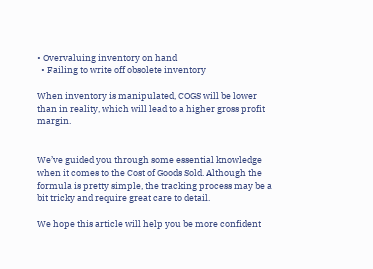• Overvaluing inventory on hand
  • Failing to write off obsolete inventory

When inventory is manipulated, COGS will be lower than in reality, which will lead to a higher gross profit margin.


We’ve guided you through some essential knowledge when it comes to the Cost of Goods Sold. Although the formula is pretty simple, the tracking process may be a bit tricky and require great care to detail.

We hope this article will help you be more confident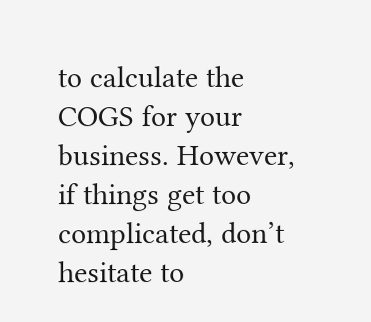to calculate the COGS for your business. However, if things get too complicated, don’t hesitate to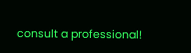consult a professional!